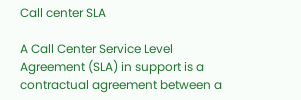Call center SLA

A Call Center Service Level Agreement (SLA) in support is a contractual agreement between a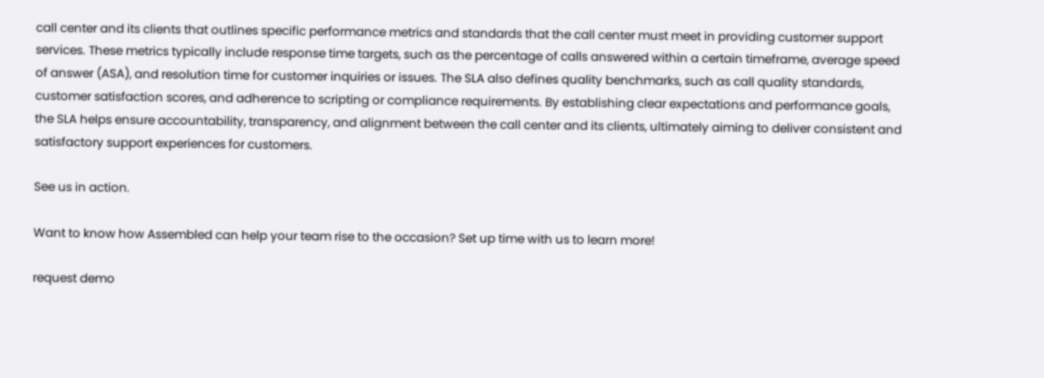call center and its clients that outlines specific performance metrics and standards that the call center must meet in providing customer support services. These metrics typically include response time targets, such as the percentage of calls answered within a certain timeframe, average speed of answer (ASA), and resolution time for customer inquiries or issues. The SLA also defines quality benchmarks, such as call quality standards, customer satisfaction scores, and adherence to scripting or compliance requirements. By establishing clear expectations and performance goals, the SLA helps ensure accountability, transparency, and alignment between the call center and its clients, ultimately aiming to deliver consistent and satisfactory support experiences for customers.

See us in action.

Want to know how Assembled can help your team rise to the occasion? Set up time with us to learn more!

request demo